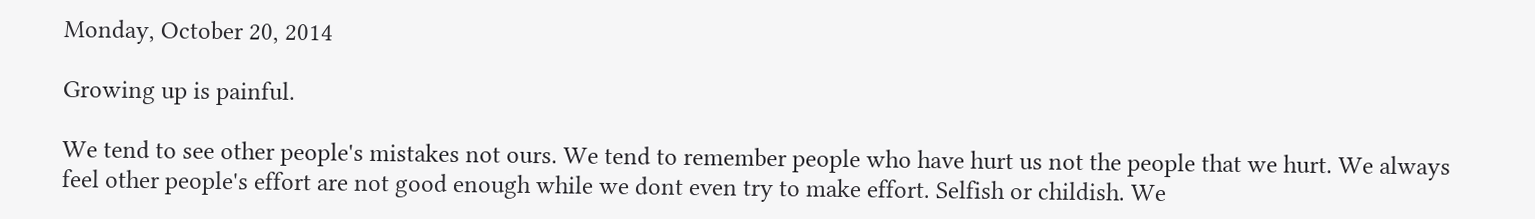Monday, October 20, 2014

Growing up is painful.

We tend to see other people's mistakes not ours. We tend to remember people who have hurt us not the people that we hurt. We always feel other people's effort are not good enough while we dont even try to make effort. Selfish or childish. We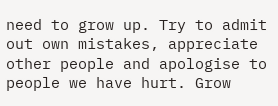need to grow up. Try to admit out own mistakes, appreciate other people and apologise to people we have hurt. Grow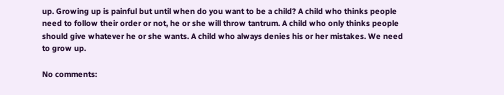up. Growing up is painful but until when do you want to be a child? A child who thinks people need to follow their order or not, he or she will throw tantrum. A child who only thinks people should give whatever he or she wants. A child who always denies his or her mistakes. We need to grow up.

No comments: